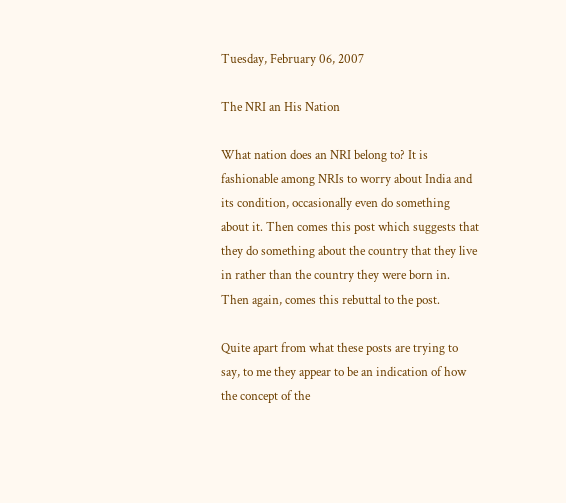Tuesday, February 06, 2007

The NRI an His Nation

What nation does an NRI belong to? It is fashionable among NRIs to worry about India and its condition, occasionally even do something about it. Then comes this post which suggests that they do something about the country that they live in rather than the country they were born in. Then again, comes this rebuttal to the post.

Quite apart from what these posts are trying to say, to me they appear to be an indication of how the concept of the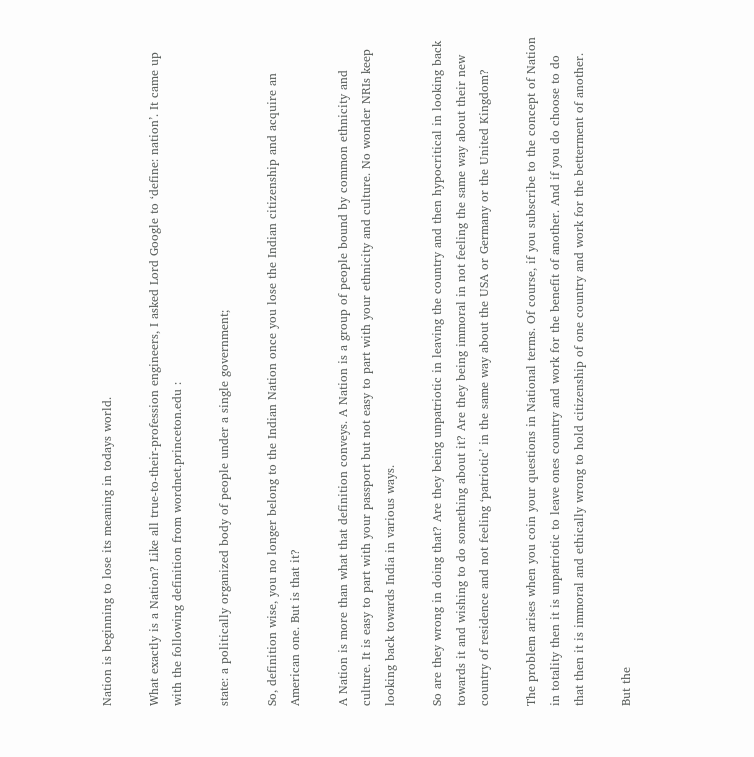Nation is beginning to lose its meaning in todays world.

What exactly is a Nation? Like all true-to-their-profession engineers, I asked Lord Google to ‘define: nation’. It came up with the following definition from wordnet.princeton.edu :

state: a politically organized body of people under a single government;

So, definition wise, you no longer belong to the Indian Nation once you lose the Indian citizenship and acquire an American one. But is that it?

A Nation is more than what that definition conveys. A Nation is a group of people bound by common ethnicity and culture. It is easy to part with your passport but not easy to part with your ethnicity and culture. No wonder NRIs keep looking back towards India in various ways.

So are they wrong in doing that? Are they being unpatriotic in leaving the country and then hypocritical in looking back towards it and wishing to do something about it? Are they being immoral in not feeling the same way about their new country of residence and not feeling ‘patriotic’ in the same way about the USA or Germany or the United Kingdom?

The problem arises when you coin your questions in National terms. Of course, if you subscribe to the concept of Nation in totality then it is unpatriotic to leave ones country and work for the benefit of another. And if you do choose to do that then it is immoral and ethically wrong to hold citizenship of one country and work for the betterment of another.

But the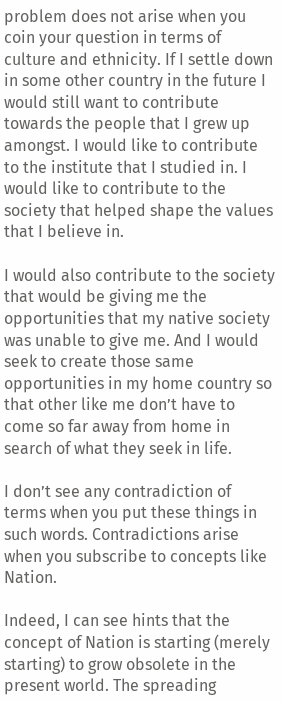problem does not arise when you coin your question in terms of culture and ethnicity. If I settle down in some other country in the future I would still want to contribute towards the people that I grew up amongst. I would like to contribute to the institute that I studied in. I would like to contribute to the society that helped shape the values that I believe in.

I would also contribute to the society that would be giving me the opportunities that my native society was unable to give me. And I would seek to create those same opportunities in my home country so that other like me don’t have to come so far away from home in search of what they seek in life.

I don’t see any contradiction of terms when you put these things in such words. Contradictions arise when you subscribe to concepts like Nation.

Indeed, I can see hints that the concept of Nation is starting (merely starting) to grow obsolete in the present world. The spreading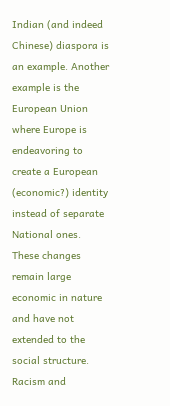Indian (and indeed Chinese) diaspora is an example. Another example is the European Union where Europe is endeavoring to create a European (economic?) identity instead of separate National ones. These changes remain large economic in nature and have not extended to the social structure. Racism and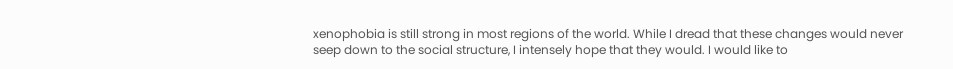xenophobia is still strong in most regions of the world. While I dread that these changes would never seep down to the social structure, I intensely hope that they would. I would like to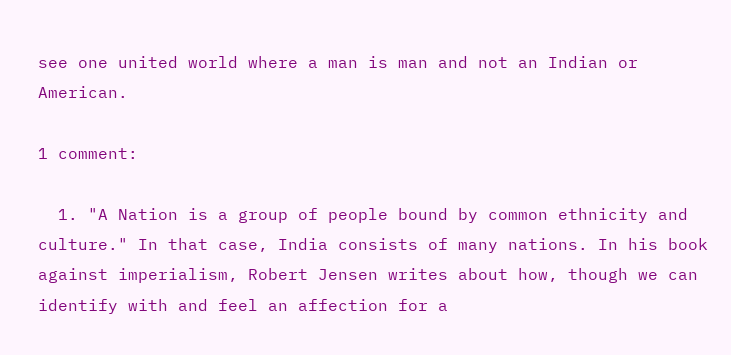see one united world where a man is man and not an Indian or American.

1 comment:

  1. "A Nation is a group of people bound by common ethnicity and culture." In that case, India consists of many nations. In his book against imperialism, Robert Jensen writes about how, though we can identify with and feel an affection for a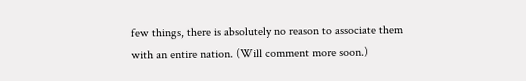few things, there is absolutely no reason to associate them with an entire nation. (Will comment more soon.)